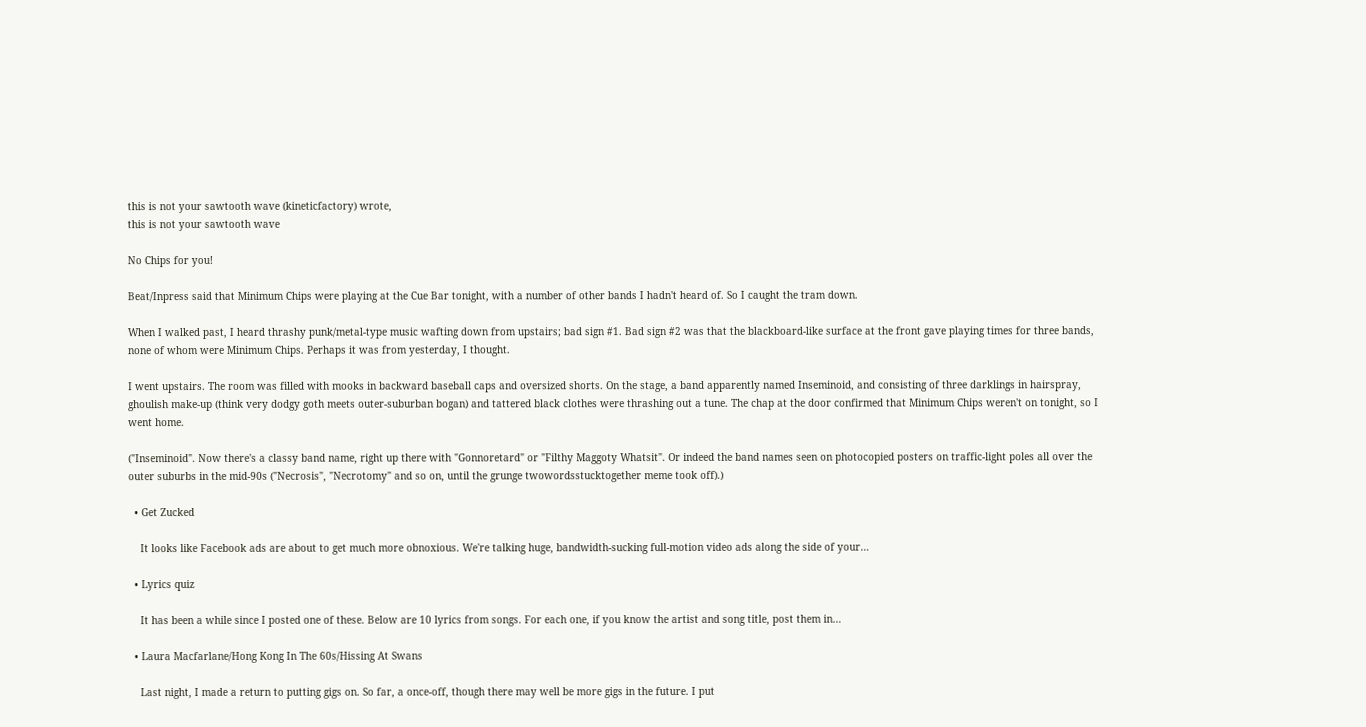this is not your sawtooth wave (kineticfactory) wrote,
this is not your sawtooth wave

No Chips for you!

Beat/Inpress said that Minimum Chips were playing at the Cue Bar tonight, with a number of other bands I hadn't heard of. So I caught the tram down.

When I walked past, I heard thrashy punk/metal-type music wafting down from upstairs; bad sign #1. Bad sign #2 was that the blackboard-like surface at the front gave playing times for three bands, none of whom were Minimum Chips. Perhaps it was from yesterday, I thought.

I went upstairs. The room was filled with mooks in backward baseball caps and oversized shorts. On the stage, a band apparently named Inseminoid, and consisting of three darklings in hairspray, ghoulish make-up (think very dodgy goth meets outer-suburban bogan) and tattered black clothes were thrashing out a tune. The chap at the door confirmed that Minimum Chips weren't on tonight, so I went home.

("Inseminoid". Now there's a classy band name, right up there with "Gonnoretard" or "Filthy Maggoty Whatsit". Or indeed the band names seen on photocopied posters on traffic-light poles all over the outer suburbs in the mid-90s ("Necrosis", "Necrotomy" and so on, until the grunge twowordsstucktogether meme took off).)

  • Get Zucked

    It looks like Facebook ads are about to get much more obnoxious. We're talking huge, bandwidth-sucking full-motion video ads along the side of your…

  • Lyrics quiz

    It has been a while since I posted one of these. Below are 10 lyrics from songs. For each one, if you know the artist and song title, post them in…

  • Laura Macfarlane/Hong Kong In The 60s/Hissing At Swans

    Last night, I made a return to putting gigs on. So far, a once-off, though there may well be more gigs in the future. I put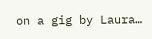on a gig by Laura…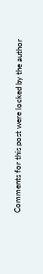Comments for this post were locked by the author